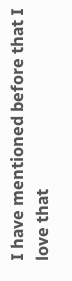I have mentioned before that I love that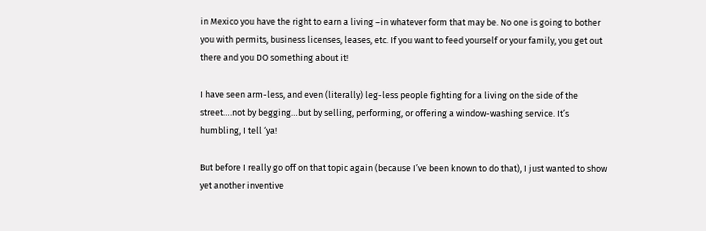in Mexico you have the right to earn a living –in whatever form that may be. No one is going to bother you with permits, business licenses, leases, etc. If you want to feed yourself or your family, you get out there and you DO something about it!

I have seen arm-less, and even (literally) leg-less people fighting for a living on the side of the street….not by begging…but by selling, performing, or offering a window-washing service. It’s humbling, I tell ‘ya!

But before I really go off on that topic again (because I’ve been known to do that), I just wanted to show yet another inventive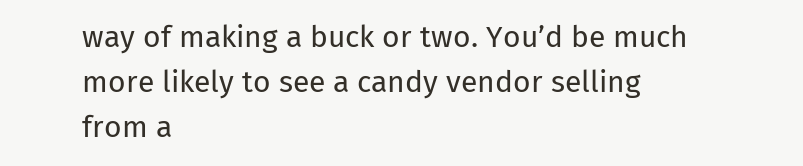way of making a buck or two. You’d be much more likely to see a candy vendor selling from a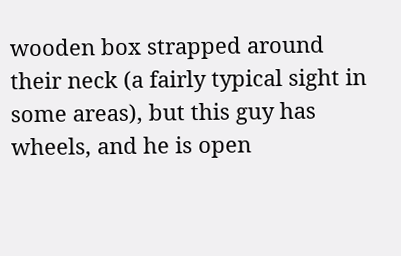wooden box strapped around their neck (a fairly typical sight in some areas), but this guy has wheels, and he is open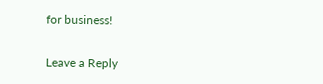for business!

Leave a Reply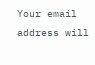Your email address will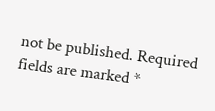not be published. Required fields are marked *